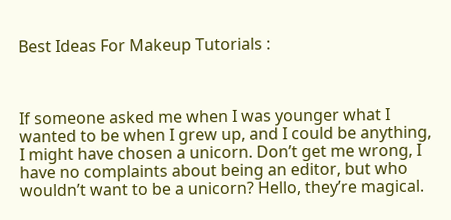Best Ideas For Makeup Tutorials :



If someone asked me when I was younger what I wanted to be when I grew up, and I could be anything, I might have chosen a unicorn. Don’t get me wrong, I have no complaints about being an editor, but who wouldn’t want to be a unicorn? Hello, they’re magical.